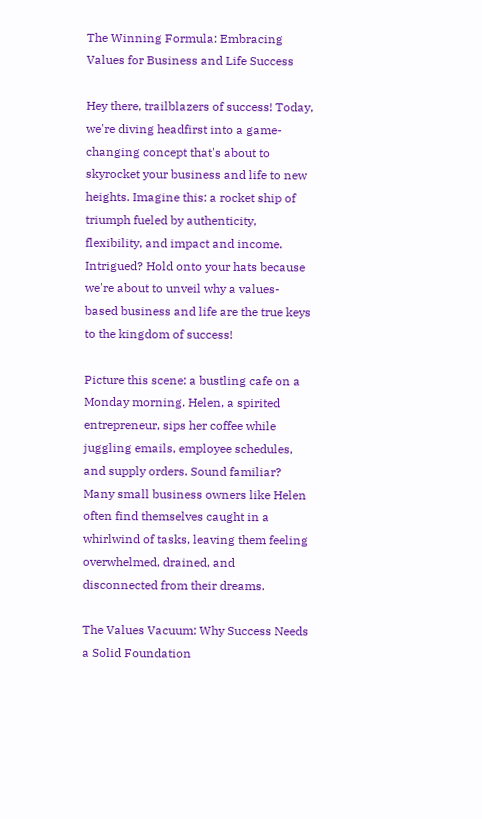The Winning Formula: Embracing Values for Business and Life Success

Hey there, trailblazers of success! Today, we're diving headfirst into a game-changing concept that's about to skyrocket your business and life to new heights. Imagine this: a rocket ship of triumph fueled by authenticity, flexibility, and impact and income. Intrigued? Hold onto your hats because we're about to unveil why a values-based business and life are the true keys to the kingdom of success!

Picture this scene: a bustling cafe on a Monday morning. Helen, a spirited entrepreneur, sips her coffee while juggling emails, employee schedules, and supply orders. Sound familiar? Many small business owners like Helen often find themselves caught in a whirlwind of tasks, leaving them feeling overwhelmed, drained, and disconnected from their dreams.

The Values Vacuum: Why Success Needs a Solid Foundation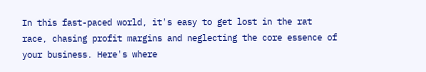In this fast-paced world, it's easy to get lost in the rat race, chasing profit margins and neglecting the core essence of your business. Here's where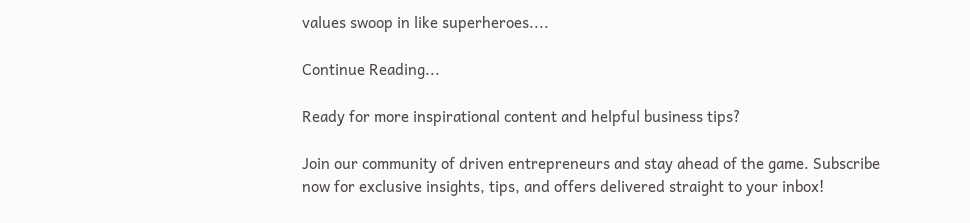values swoop in like superheroes....

Continue Reading...

Ready for more inspirational content and helpful business tips?

Join our community of driven entrepreneurs and stay ahead of the game. Subscribe now for exclusive insights, tips, and offers delivered straight to your inbox!